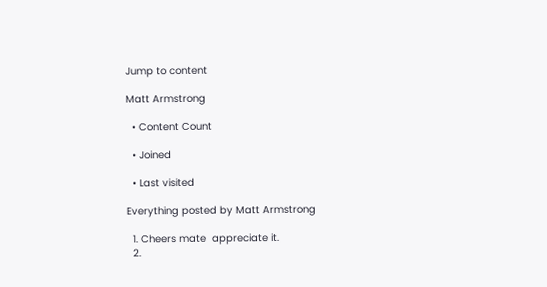Jump to content

Matt Armstrong

  • Content Count

  • Joined

  • Last visited

Everything posted by Matt Armstrong

  1. Cheers mate  appreciate it.
  2.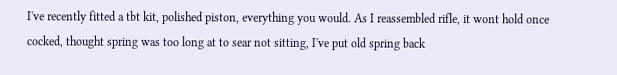I've recently fitted a tbt kit, polished piston, everything you would. As I reassembled rifle, it wont hold once cocked, thought spring was too long at to sear not sitting, I've put old spring back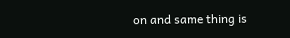on and same thing is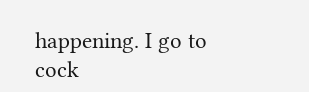happening. I go to cock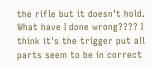the rifle but it doesn't hold. What have I done wrong???? I think it's the trigger put all parts seem to be in correct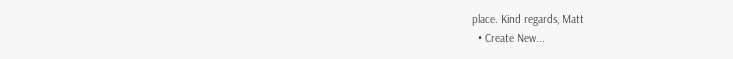place. Kind regards, Matt
  • Create New...